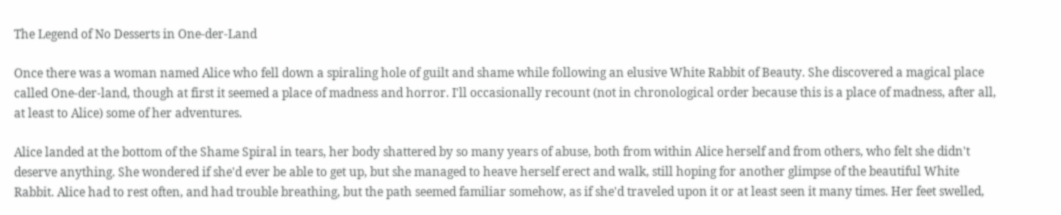The Legend of No Desserts in One-der-Land

Once there was a woman named Alice who fell down a spiraling hole of guilt and shame while following an elusive White Rabbit of Beauty. She discovered a magical place called One-der-land, though at first it seemed a place of madness and horror. I'll occasionally recount (not in chronological order because this is a place of madness, after all, at least to Alice) some of her adventures.

Alice landed at the bottom of the Shame Spiral in tears, her body shattered by so many years of abuse, both from within Alice herself and from others, who felt she didn't deserve anything. She wondered if she'd ever be able to get up, but she managed to heave herself erect and walk, still hoping for another glimpse of the beautiful White Rabbit. Alice had to rest often, and had trouble breathing, but the path seemed familiar somehow, as if she'd traveled upon it or at least seen it many times. Her feet swelled,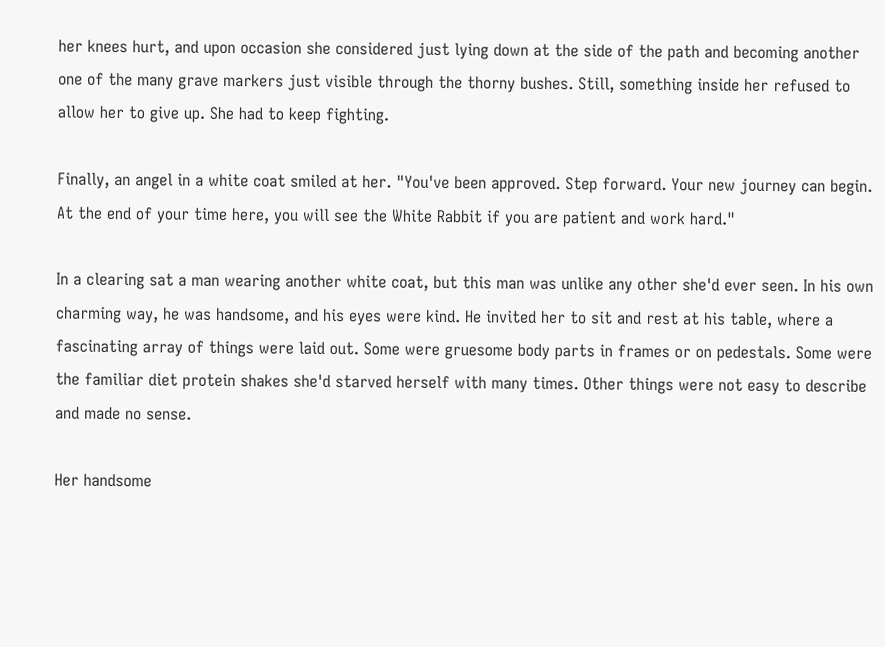her knees hurt, and upon occasion she considered just lying down at the side of the path and becoming another one of the many grave markers just visible through the thorny bushes. Still, something inside her refused to allow her to give up. She had to keep fighting.

Finally, an angel in a white coat smiled at her. "You've been approved. Step forward. Your new journey can begin. At the end of your time here, you will see the White Rabbit if you are patient and work hard."

In a clearing sat a man wearing another white coat, but this man was unlike any other she'd ever seen. In his own charming way, he was handsome, and his eyes were kind. He invited her to sit and rest at his table, where a fascinating array of things were laid out. Some were gruesome body parts in frames or on pedestals. Some were the familiar diet protein shakes she'd starved herself with many times. Other things were not easy to describe and made no sense.

Her handsome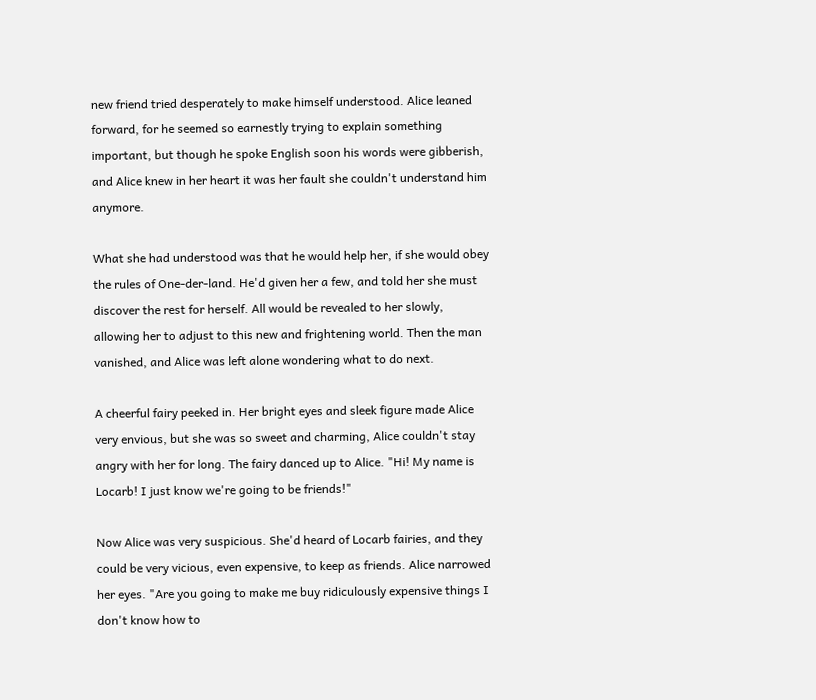new friend tried desperately to make himself understood. Alice leaned forward, for he seemed so earnestly trying to explain something important, but though he spoke English soon his words were gibberish, and Alice knew in her heart it was her fault she couldn't understand him anymore.

What she had understood was that he would help her, if she would obey the rules of One-der-land. He'd given her a few, and told her she must discover the rest for herself. All would be revealed to her slowly, allowing her to adjust to this new and frightening world. Then the man vanished, and Alice was left alone wondering what to do next.

A cheerful fairy peeked in. Her bright eyes and sleek figure made Alice very envious, but she was so sweet and charming, Alice couldn't stay angry with her for long. The fairy danced up to Alice. "Hi! My name is Locarb! I just know we're going to be friends!"

Now Alice was very suspicious. She'd heard of Locarb fairies, and they could be very vicious, even expensive, to keep as friends. Alice narrowed her eyes. "Are you going to make me buy ridiculously expensive things I don't know how to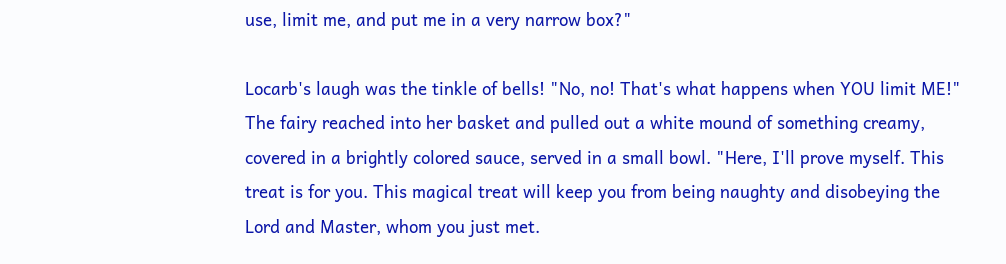use, limit me, and put me in a very narrow box?"

Locarb's laugh was the tinkle of bells! "No, no! That's what happens when YOU limit ME!" The fairy reached into her basket and pulled out a white mound of something creamy, covered in a brightly colored sauce, served in a small bowl. "Here, I'll prove myself. This treat is for you. This magical treat will keep you from being naughty and disobeying the Lord and Master, whom you just met.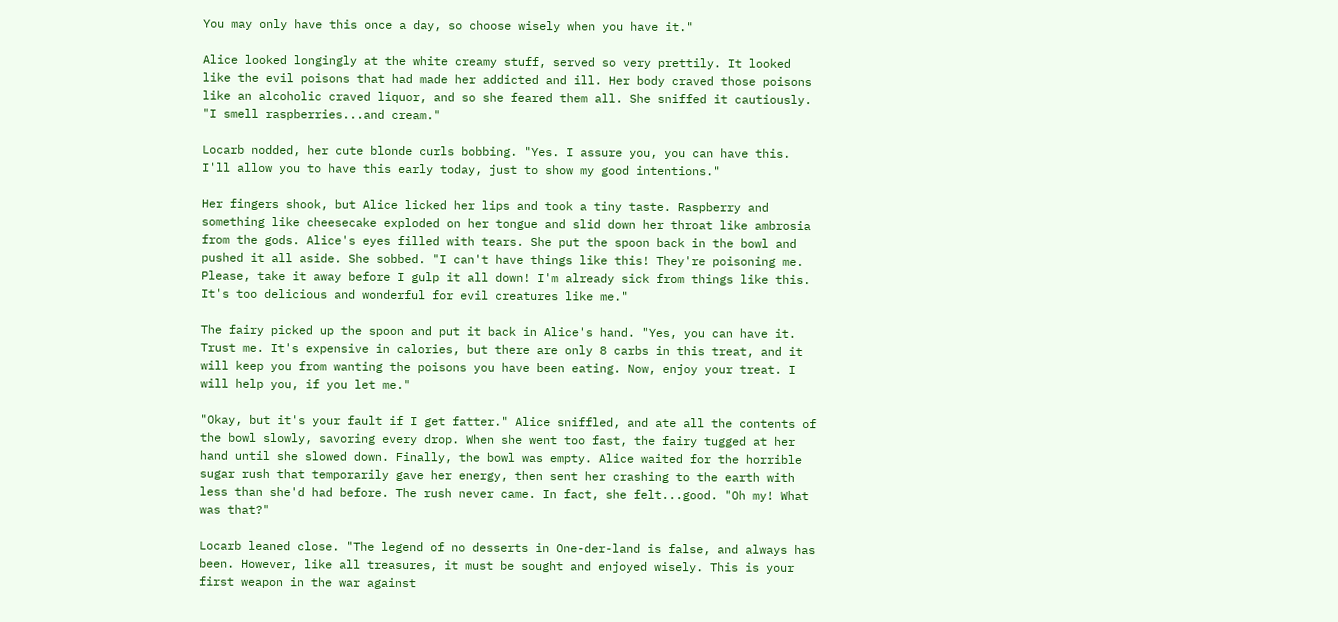You may only have this once a day, so choose wisely when you have it."

Alice looked longingly at the white creamy stuff, served so very prettily. It looked like the evil poisons that had made her addicted and ill. Her body craved those poisons like an alcoholic craved liquor, and so she feared them all. She sniffed it cautiously. "I smell raspberries...and cream."

Locarb nodded, her cute blonde curls bobbing. "Yes. I assure you, you can have this. I'll allow you to have this early today, just to show my good intentions."

Her fingers shook, but Alice licked her lips and took a tiny taste. Raspberry and something like cheesecake exploded on her tongue and slid down her throat like ambrosia from the gods. Alice's eyes filled with tears. She put the spoon back in the bowl and pushed it all aside. She sobbed. "I can't have things like this! They're poisoning me. Please, take it away before I gulp it all down! I'm already sick from things like this. It's too delicious and wonderful for evil creatures like me."

The fairy picked up the spoon and put it back in Alice's hand. "Yes, you can have it. Trust me. It's expensive in calories, but there are only 8 carbs in this treat, and it will keep you from wanting the poisons you have been eating. Now, enjoy your treat. I will help you, if you let me."

"Okay, but it's your fault if I get fatter." Alice sniffled, and ate all the contents of the bowl slowly, savoring every drop. When she went too fast, the fairy tugged at her hand until she slowed down. Finally, the bowl was empty. Alice waited for the horrible sugar rush that temporarily gave her energy, then sent her crashing to the earth with less than she'd had before. The rush never came. In fact, she felt...good. "Oh my! What was that?"

Locarb leaned close. "The legend of no desserts in One-der-land is false, and always has been. However, like all treasures, it must be sought and enjoyed wisely. This is your first weapon in the war against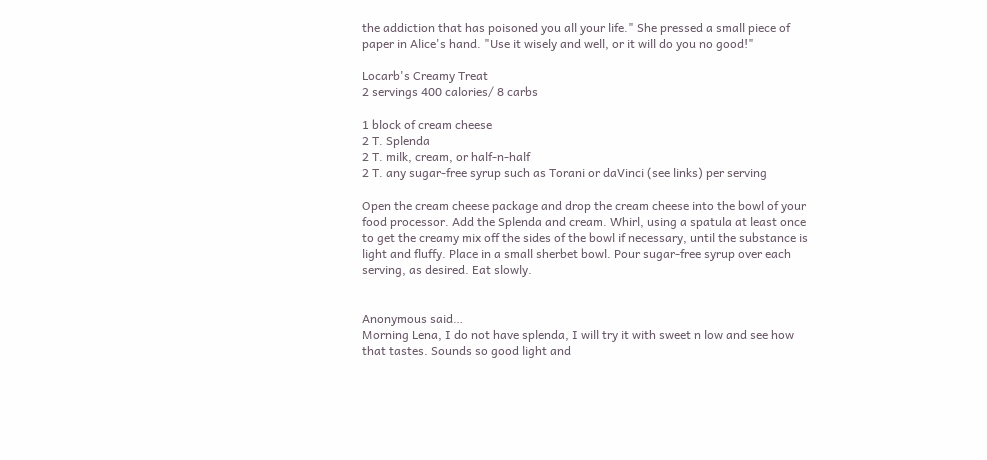the addiction that has poisoned you all your life." She pressed a small piece of paper in Alice's hand. "Use it wisely and well, or it will do you no good!"

Locarb's Creamy Treat
2 servings 400 calories/ 8 carbs

1 block of cream cheese
2 T. Splenda
2 T. milk, cream, or half-n-half
2 T. any sugar-free syrup such as Torani or daVinci (see links) per serving

Open the cream cheese package and drop the cream cheese into the bowl of your food processor. Add the Splenda and cream. Whirl, using a spatula at least once to get the creamy mix off the sides of the bowl if necessary, until the substance is light and fluffy. Place in a small sherbet bowl. Pour sugar-free syrup over each serving, as desired. Eat slowly.


Anonymous said…
Morning Lena, I do not have splenda, I will try it with sweet n low and see how that tastes. Sounds so good light and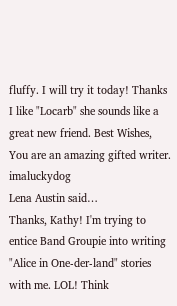fluffy. I will try it today! Thanks I like "Locarb" she sounds like a great new friend. Best Wishes, You are an amazing gifted writer. imaluckydog
Lena Austin said…
Thanks, Kathy! I'm trying to entice Band Groupie into writing "Alice in One-der-land" stories with me. LOL! Think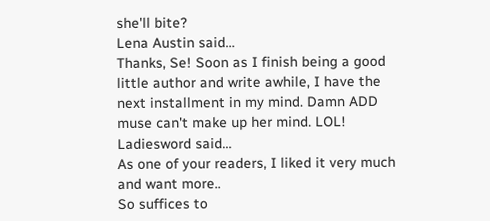she'll bite?
Lena Austin said…
Thanks, Se! Soon as I finish being a good little author and write awhile, I have the next installment in my mind. Damn ADD muse can't make up her mind. LOL!
Ladiesword said…
As one of your readers, I liked it very much and want more..
So suffices to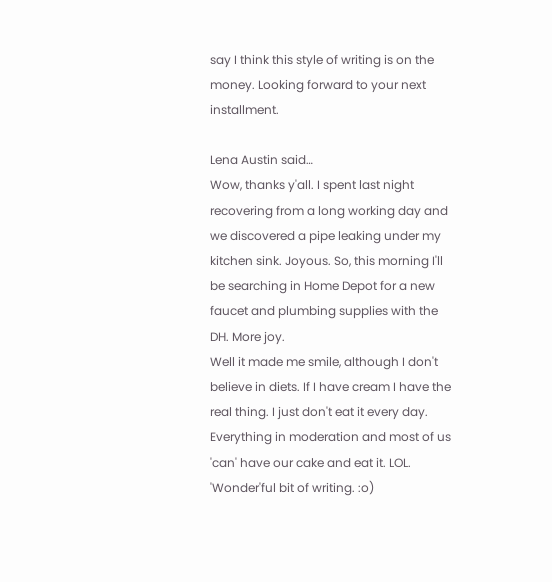say I think this style of writing is on the money. Looking forward to your next installment.

Lena Austin said…
Wow, thanks y'all. I spent last night recovering from a long working day and we discovered a pipe leaking under my kitchen sink. Joyous. So, this morning I'll be searching in Home Depot for a new faucet and plumbing supplies with the DH. More joy.
Well it made me smile, although I don't believe in diets. If I have cream I have the real thing. I just don't eat it every day. Everything in moderation and most of us 'can' have our cake and eat it. LOL. 'Wonder'ful bit of writing. :o)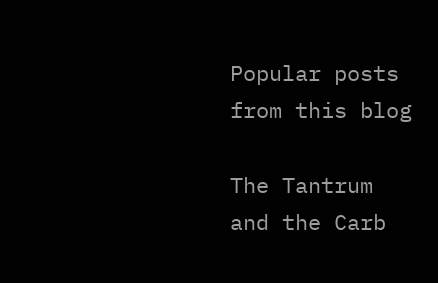Popular posts from this blog

The Tantrum and the Carb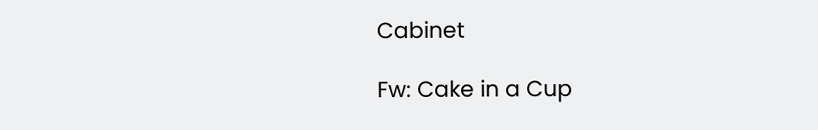Cabinet

Fw: Cake in a Cup